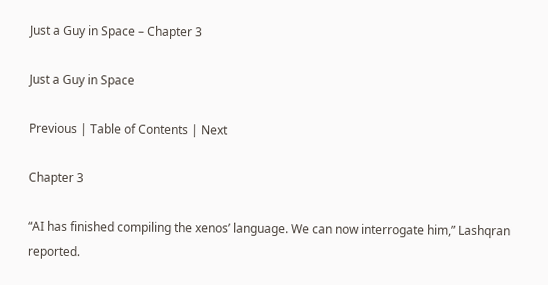Just a Guy in Space – Chapter 3

Just a Guy in Space

Previous | Table of Contents | Next

Chapter 3

“AI has finished compiling the xenos’ language. We can now interrogate him,” Lashqran reported.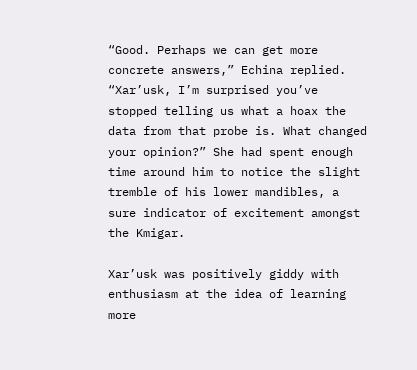“Good. Perhaps we can get more concrete answers,” Echina replied. “Xar’usk, I’m surprised you’ve stopped telling us what a hoax the data from that probe is. What changed your opinion?” She had spent enough time around him to notice the slight tremble of his lower mandibles, a sure indicator of excitement amongst the Kmigar.

Xar’usk was positively giddy with enthusiasm at the idea of learning more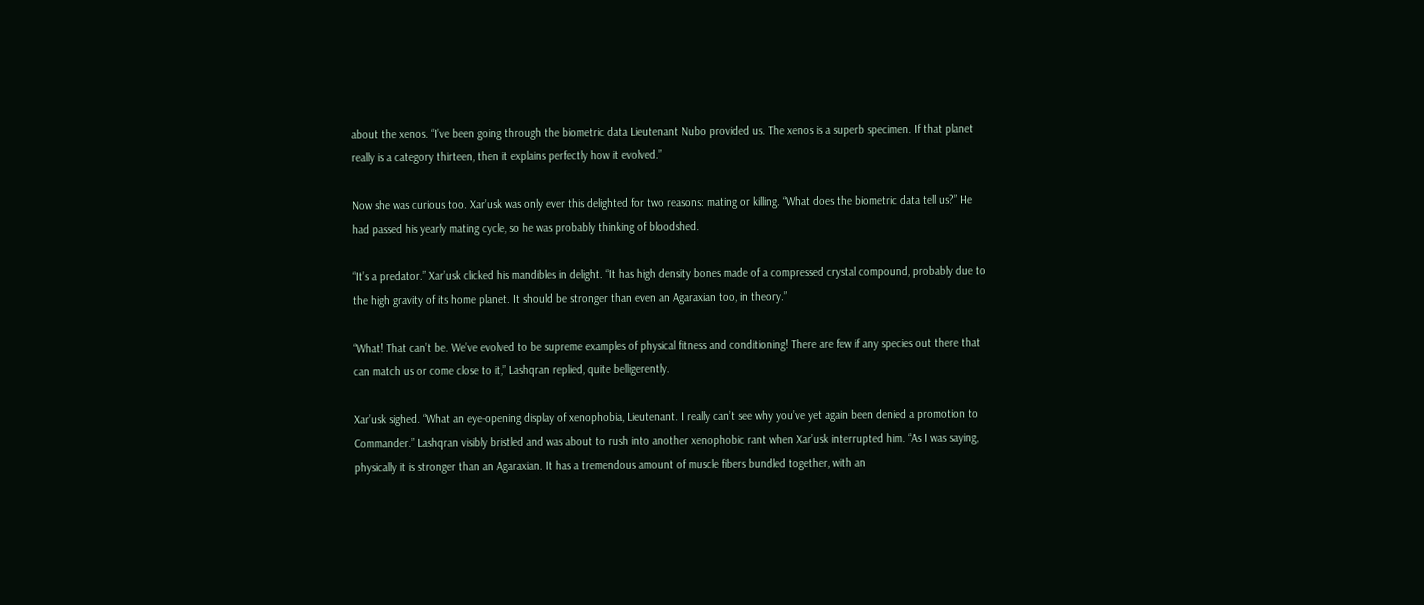about the xenos. “I’ve been going through the biometric data Lieutenant Nubo provided us. The xenos is a superb specimen. If that planet really is a category thirteen, then it explains perfectly how it evolved.”

Now she was curious too. Xar’usk was only ever this delighted for two reasons: mating or killing. “What does the biometric data tell us?” He had passed his yearly mating cycle, so he was probably thinking of bloodshed.

“It’s a predator.” Xar’usk clicked his mandibles in delight. “It has high density bones made of a compressed crystal compound, probably due to the high gravity of its home planet. It should be stronger than even an Agaraxian too, in theory.”

“What! That can’t be. We’ve evolved to be supreme examples of physical fitness and conditioning! There are few if any species out there that can match us or come close to it,” Lashqran replied, quite belligerently.

Xar’usk sighed. “What an eye-opening display of xenophobia, Lieutenant. I really can’t see why you’ve yet again been denied a promotion to Commander.” Lashqran visibly bristled and was about to rush into another xenophobic rant when Xar’usk interrupted him. “As I was saying, physically it is stronger than an Agaraxian. It has a tremendous amount of muscle fibers bundled together, with an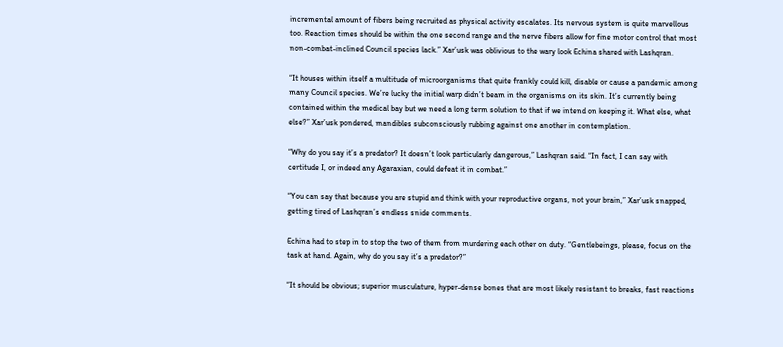incremental amount of fibers being recruited as physical activity escalates. Its nervous system is quite marvellous too. Reaction times should be within the one second range and the nerve fibers allow for fine motor control that most non-combat-inclined Council species lack.” Xar’usk was oblivious to the wary look Echina shared with Lashqran.

“It houses within itself a multitude of microorganisms that quite frankly could kill, disable or cause a pandemic among many Council species. We’re lucky the initial warp didn’t beam in the organisms on its skin. It’s currently being contained within the medical bay but we need a long term solution to that if we intend on keeping it. What else, what else?” Xar’usk pondered, mandibles subconsciously rubbing against one another in contemplation.

“Why do you say it’s a predator? It doesn’t look particularly dangerous,” Lashqran said. “In fact, I can say with certitude I, or indeed any Agaraxian, could defeat it in combat.”

“You can say that because you are stupid and think with your reproductive organs, not your brain,” Xar’usk snapped, getting tired of Lashqran’s endless snide comments.

Echina had to step in to stop the two of them from murdering each other on duty. “Gentlebeings, please, focus on the task at hand. Again, why do you say it’s a predator?”

“It should be obvious; superior musculature, hyper-dense bones that are most likely resistant to breaks, fast reactions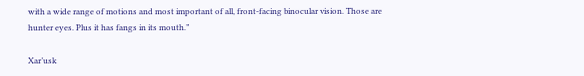with a wide range of motions and most important of all, front-facing binocular vision. Those are hunter eyes. Plus it has fangs in its mouth.”

Xar’usk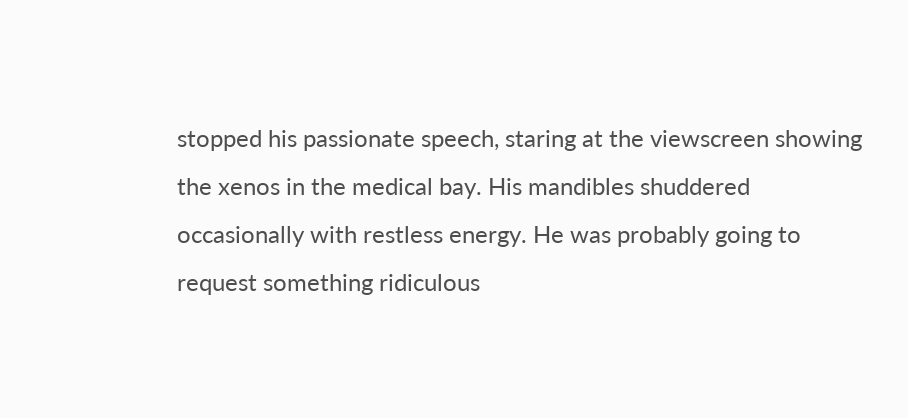stopped his passionate speech, staring at the viewscreen showing the xenos in the medical bay. His mandibles shuddered occasionally with restless energy. He was probably going to request something ridiculous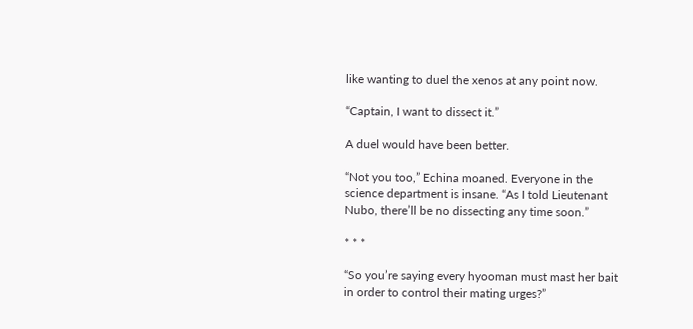like wanting to duel the xenos at any point now.

“Captain, I want to dissect it.”

A duel would have been better.

“Not you too,” Echina moaned. Everyone in the science department is insane. “As I told Lieutenant Nubo, there’ll be no dissecting any time soon.”

* * *

“So you’re saying every hyooman must mast her bait in order to control their mating urges?”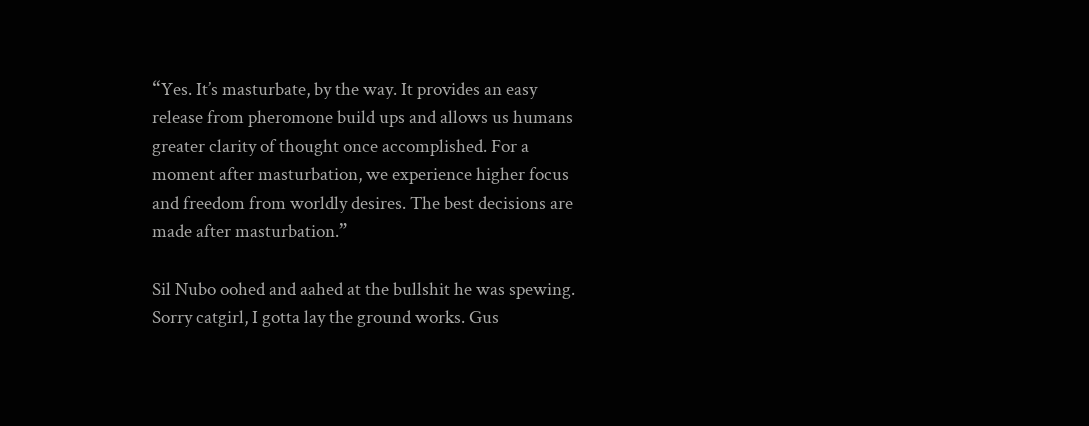“Yes. It’s masturbate, by the way. It provides an easy release from pheromone build ups and allows us humans greater clarity of thought once accomplished. For a moment after masturbation, we experience higher focus and freedom from worldly desires. The best decisions are made after masturbation.”

Sil Nubo oohed and aahed at the bullshit he was spewing. Sorry catgirl, I gotta lay the ground works. Gus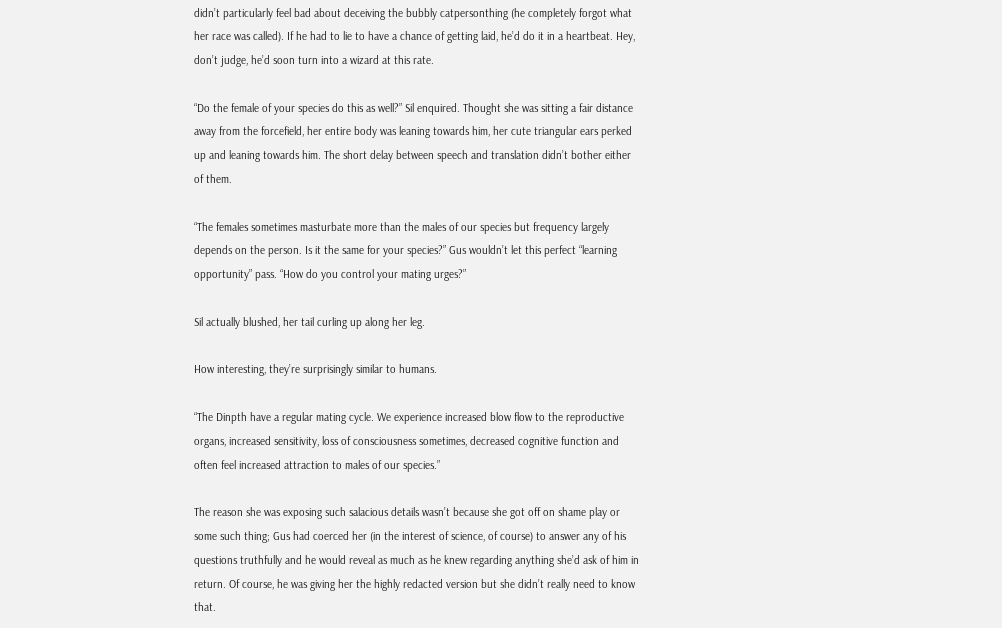didn’t particularly feel bad about deceiving the bubbly catpersonthing (he completely forgot what her race was called). If he had to lie to have a chance of getting laid, he’d do it in a heartbeat. Hey, don’t judge, he’d soon turn into a wizard at this rate.

“Do the female of your species do this as well?” Sil enquired. Thought she was sitting a fair distance away from the forcefield, her entire body was leaning towards him, her cute triangular ears perked up and leaning towards him. The short delay between speech and translation didn’t bother either of them.

“The females sometimes masturbate more than the males of our species but frequency largely depends on the person. Is it the same for your species?” Gus wouldn’t let this perfect “learning opportunity” pass. “How do you control your mating urges?”

Sil actually blushed, her tail curling up along her leg.

How interesting, they’re surprisingly similar to humans.

“The Dinpth have a regular mating cycle. We experience increased blow flow to the reproductive organs, increased sensitivity, loss of consciousness sometimes, decreased cognitive function and often feel increased attraction to males of our species.”

The reason she was exposing such salacious details wasn’t because she got off on shame play or some such thing; Gus had coerced her (in the interest of science, of course) to answer any of his questions truthfully and he would reveal as much as he knew regarding anything she’d ask of him in return. Of course, he was giving her the highly redacted version but she didn’t really need to know that.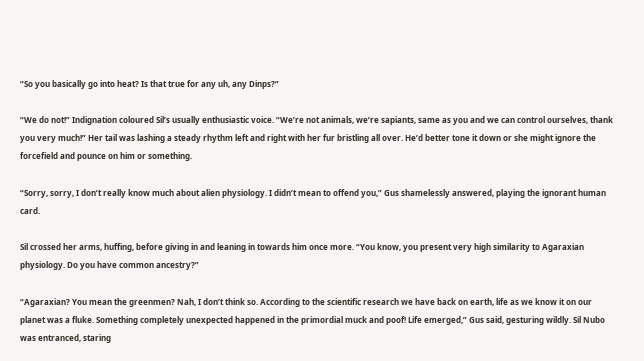“So you basically go into heat? Is that true for any uh, any Dinps?”

“We do not!” Indignation coloured Sil’s usually enthusiastic voice. “We’re not animals, we’re sapiants, same as you and we can control ourselves, thank you very much!” Her tail was lashing a steady rhythm left and right with her fur bristling all over. He’d better tone it down or she might ignore the forcefield and pounce on him or something.

“Sorry, sorry, I don’t really know much about alien physiology. I didn’t mean to offend you,” Gus shamelessly answered, playing the ignorant human card.

Sil crossed her arms, huffing, before giving in and leaning in towards him once more. “You know, you present very high similarity to Agaraxian physiology. Do you have common ancestry?”

“Agaraxian? You mean the greenmen? Nah, I don’t think so. According to the scientific research we have back on earth, life as we know it on our planet was a fluke. Something completely unexpected happened in the primordial muck and poof! Life emerged,” Gus said, gesturing wildly. Sil Nubo was entranced, staring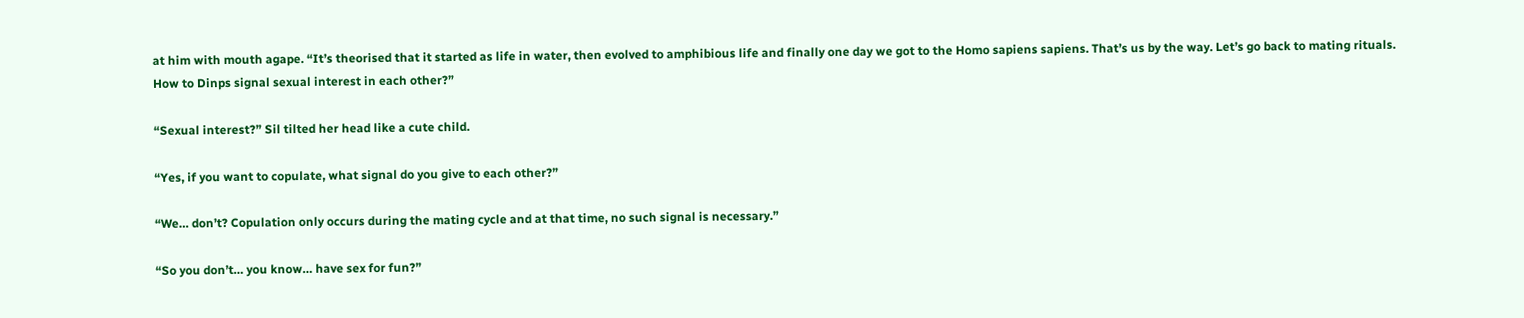at him with mouth agape. “It’s theorised that it started as life in water, then evolved to amphibious life and finally one day we got to the Homo sapiens sapiens. That’s us by the way. Let’s go back to mating rituals. How to Dinps signal sexual interest in each other?”

“Sexual interest?” Sil tilted her head like a cute child.

“Yes, if you want to copulate, what signal do you give to each other?”

“We… don’t? Copulation only occurs during the mating cycle and at that time, no such signal is necessary.”

“So you don’t… you know… have sex for fun?”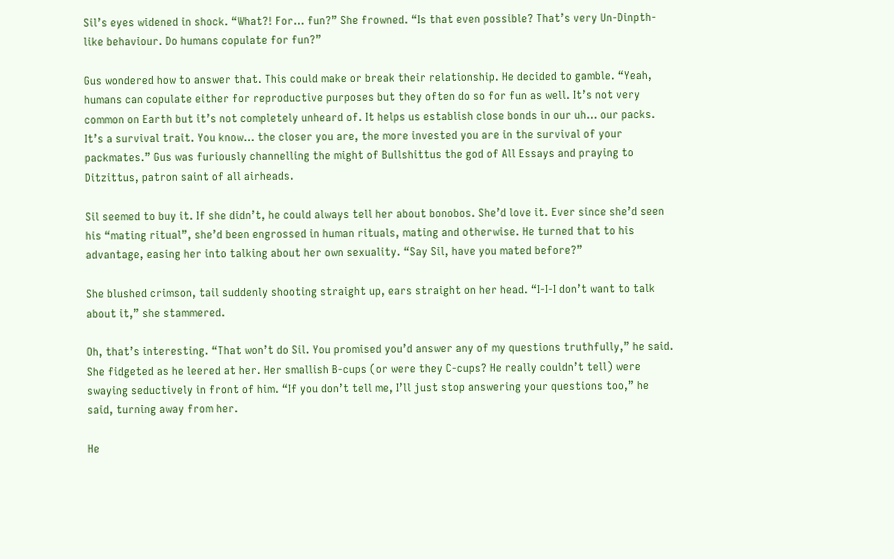Sil’s eyes widened in shock. “What?! For… fun?” She frowned. “Is that even possible? That’s very Un-Dinpth-like behaviour. Do humans copulate for fun?”

Gus wondered how to answer that. This could make or break their relationship. He decided to gamble. “Yeah, humans can copulate either for reproductive purposes but they often do so for fun as well. It’s not very common on Earth but it’s not completely unheard of. It helps us establish close bonds in our uh… our packs. It’s a survival trait. You know… the closer you are, the more invested you are in the survival of your packmates.” Gus was furiously channelling the might of Bullshittus the god of All Essays and praying to Ditzittus, patron saint of all airheads.

Sil seemed to buy it. If she didn’t, he could always tell her about bonobos. She’d love it. Ever since she’d seen his “mating ritual”, she’d been engrossed in human rituals, mating and otherwise. He turned that to his advantage, easing her into talking about her own sexuality. “Say Sil, have you mated before?”

She blushed crimson, tail suddenly shooting straight up, ears straight on her head. “I-I-I don’t want to talk about it,” she stammered.

Oh, that’s interesting. “That won’t do Sil. You promised you’d answer any of my questions truthfully,” he said. She fidgeted as he leered at her. Her smallish B-cups (or were they C-cups? He really couldn’t tell) were swaying seductively in front of him. “If you don’t tell me, I’ll just stop answering your questions too,” he said, turning away from her.

He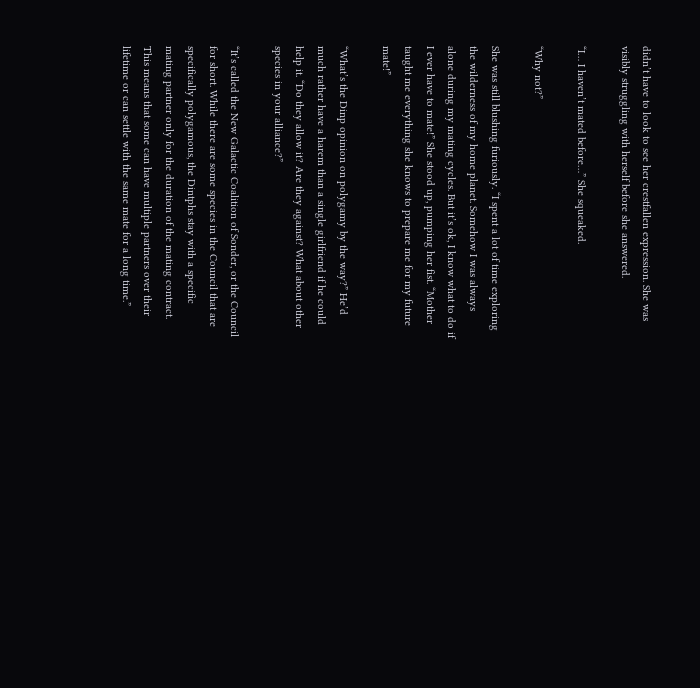didn’t have to look to see her crestfallen expression. She was visibly struggling with herself before she answered.

“I… I haven’t mated before…” She squeaked.

“Why not?”

She was still blushing furiously. “I spent a lot of time exploring the wilderness of my home planet. Somehow I was always alone during my mating cycles. But it’s ok, I know what to do if I ever have to mate!” She stood up, pumping her fist. “Mother taught me everything she knows to prepare me for my future mate!”

“What’s the Dinp opinion on polygamy by the way?” He’d much rather have a harem than a single girlfriend if he could help it. “Do they allow it? Are they against? What about other species in your alliance?”

“It’s called the New Galactic Coalition of Sonder, or the Council for short. While there are some species in the Council that are specifically polygamous, the Dintphs stay with a specific mating partner only for the duration of the mating contract. This means that some can have multiple partners over their lifetime or can settle with the same mate for a long time.”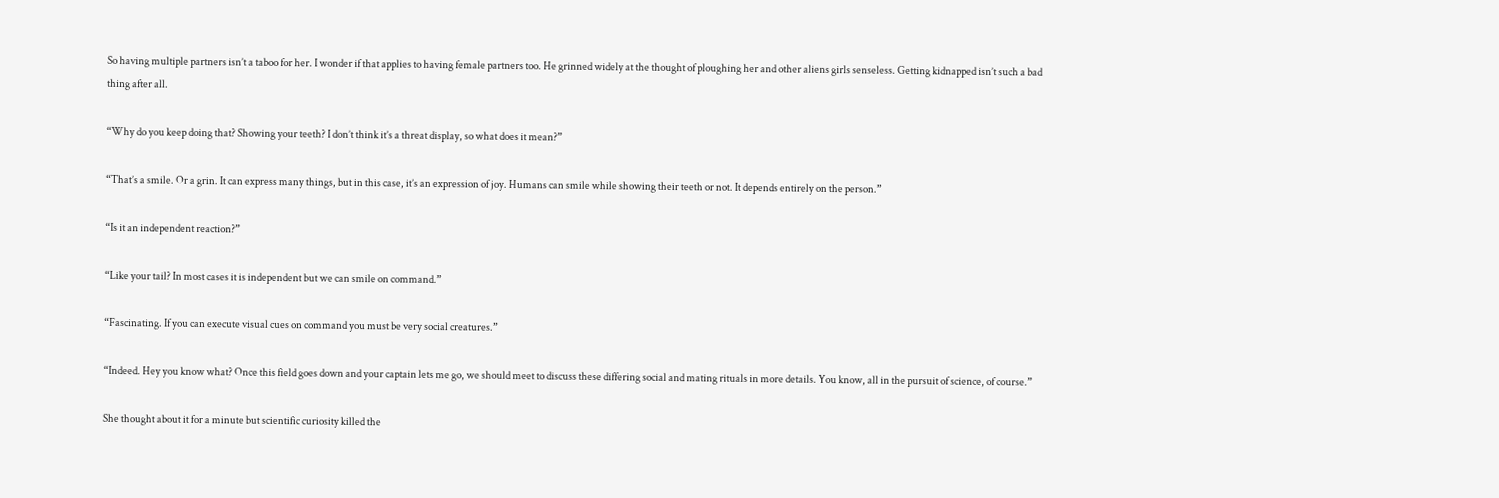So having multiple partners isn’t a taboo for her. I wonder if that applies to having female partners too. He grinned widely at the thought of ploughing her and other aliens girls senseless. Getting kidnapped isn’t such a bad thing after all.

“Why do you keep doing that? Showing your teeth? I don’t think it’s a threat display, so what does it mean?”

“That’s a smile. Or a grin. It can express many things, but in this case, it’s an expression of joy. Humans can smile while showing their teeth or not. It depends entirely on the person.”

“Is it an independent reaction?”

“Like your tail? In most cases it is independent but we can smile on command.”

“Fascinating. If you can execute visual cues on command you must be very social creatures.”

“Indeed. Hey you know what? Once this field goes down and your captain lets me go, we should meet to discuss these differing social and mating rituals in more details. You know, all in the pursuit of science, of course.”

She thought about it for a minute but scientific curiosity killed the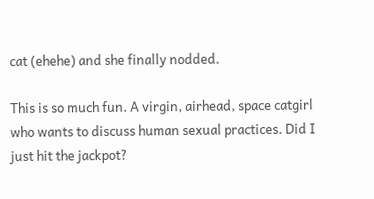cat (ehehe) and she finally nodded.

This is so much fun. A virgin, airhead, space catgirl who wants to discuss human sexual practices. Did I just hit the jackpot?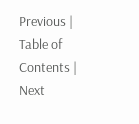Previous | Table of Contents | Next